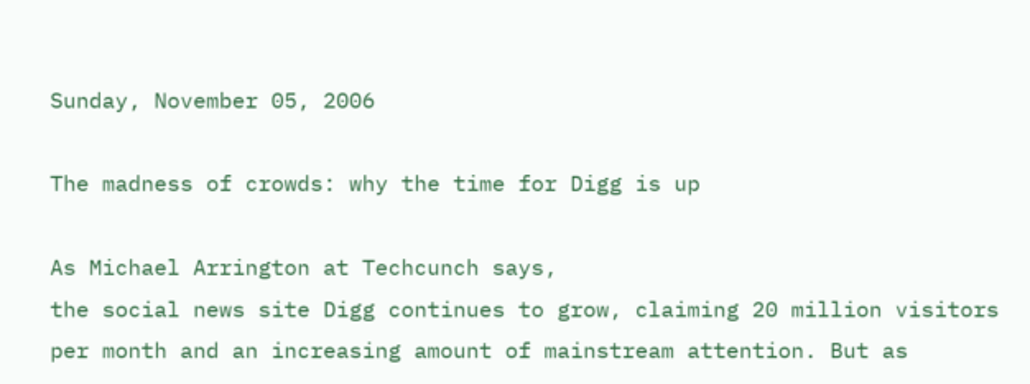Sunday, November 05, 2006

The madness of crowds: why the time for Digg is up

As Michael Arrington at Techcunch says,
the social news site Digg continues to grow, claiming 20 million visitors per month and an increasing amount of mainstream attention. But as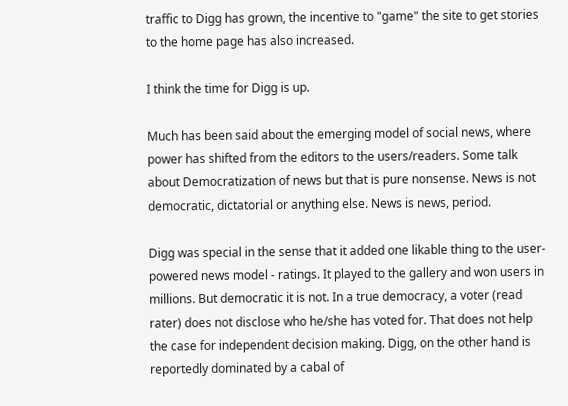traffic to Digg has grown, the incentive to "game" the site to get stories to the home page has also increased.

I think the time for Digg is up.

Much has been said about the emerging model of social news, where power has shifted from the editors to the users/readers. Some talk about Democratization of news but that is pure nonsense. News is not democratic, dictatorial or anything else. News is news, period.

Digg was special in the sense that it added one likable thing to the user-powered news model - ratings. It played to the gallery and won users in millions. But democratic it is not. In a true democracy, a voter (read rater) does not disclose who he/she has voted for. That does not help the case for independent decision making. Digg, on the other hand is reportedly dominated by a cabal of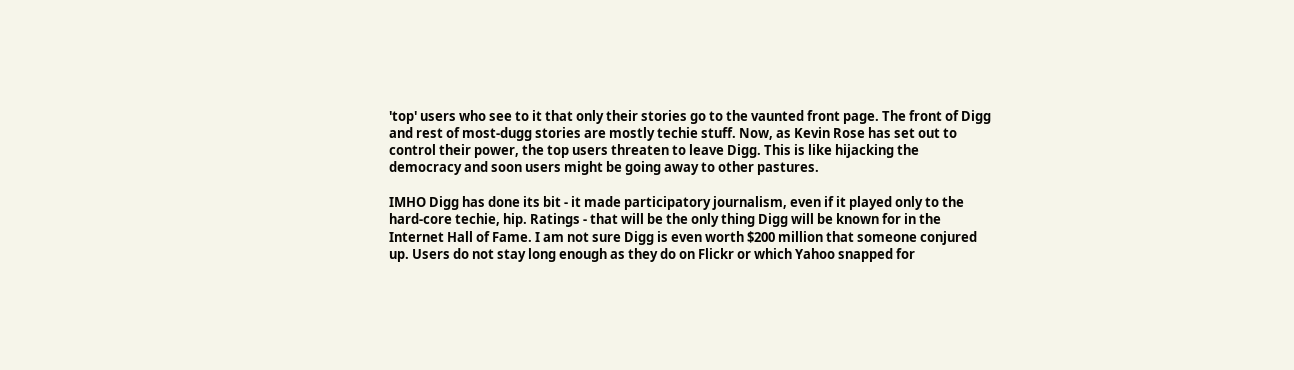'top' users who see to it that only their stories go to the vaunted front page. The front of Digg and rest of most-dugg stories are mostly techie stuff. Now, as Kevin Rose has set out to control their power, the top users threaten to leave Digg. This is like hijacking the democracy and soon users might be going away to other pastures.

IMHO Digg has done its bit - it made participatory journalism, even if it played only to the hard-core techie, hip. Ratings - that will be the only thing Digg will be known for in the Internet Hall of Fame. I am not sure Digg is even worth $200 million that someone conjured up. Users do not stay long enough as they do on Flickr or which Yahoo snapped for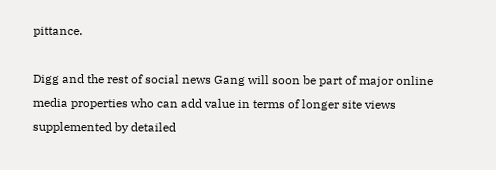pittance.

Digg and the rest of social news Gang will soon be part of major online media properties who can add value in terms of longer site views supplemented by detailed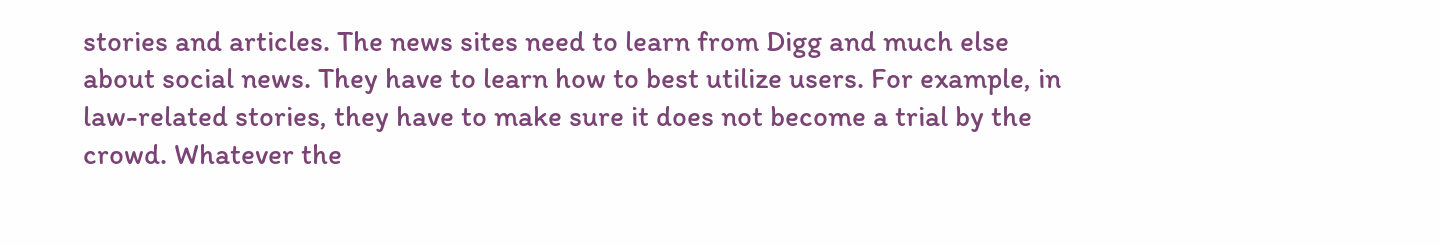stories and articles. The news sites need to learn from Digg and much else about social news. They have to learn how to best utilize users. For example, in law-related stories, they have to make sure it does not become a trial by the crowd. Whatever the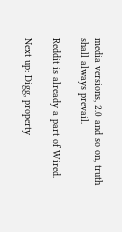media versions, 2.0 and so on, truth shall always prevail.

Reddit is already a part of Wired.

Next up: Digg, property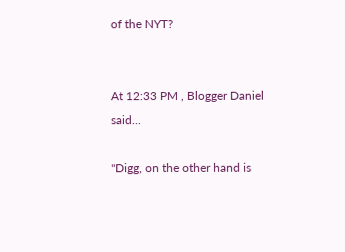of the NYT?


At 12:33 PM , Blogger Daniel said...

"Digg, on the other hand is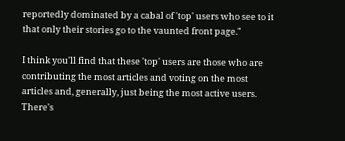reportedly dominated by a cabal of 'top' users who see to it that only their stories go to the vaunted front page."

I think you'll find that these 'top' users are those who are contributing the most articles and voting on the most articles and, generally, just being the most active users. There's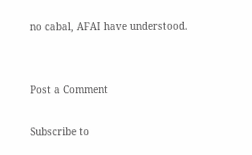no cabal, AFAI have understood.


Post a Comment

Subscribe to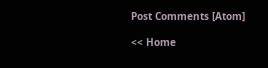Post Comments [Atom]

<< Home